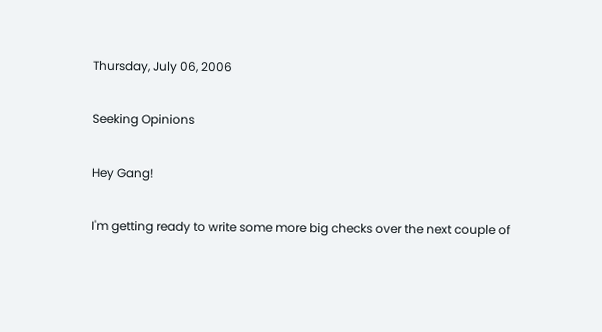Thursday, July 06, 2006

Seeking Opinions

Hey Gang!

I'm getting ready to write some more big checks over the next couple of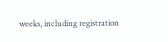weeks, including registration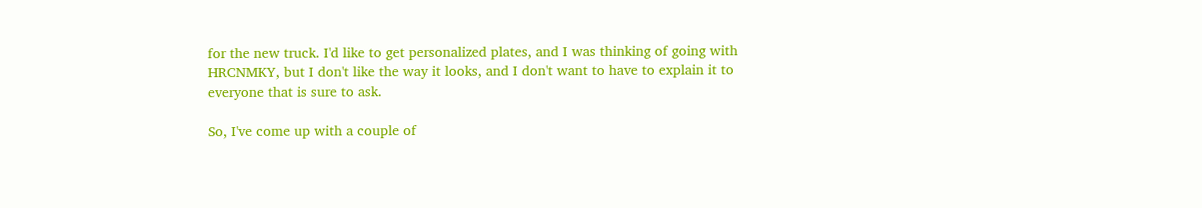for the new truck. I'd like to get personalized plates, and I was thinking of going with HRCNMKY, but I don't like the way it looks, and I don't want to have to explain it to everyone that is sure to ask.

So, I've come up with a couple of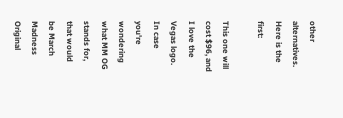other alternatives. Here is the first:

This one will cost $96, and I love the Vegas logo. In case you're wondering what MM OG stands for, that would be March Madness Original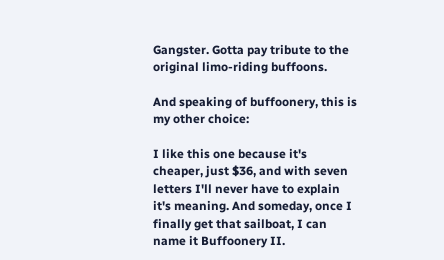Gangster. Gotta pay tribute to the original limo-riding buffoons.

And speaking of buffoonery, this is my other choice:

I like this one because it's cheaper, just $36, and with seven letters I'll never have to explain it's meaning. And someday, once I finally get that sailboat, I can name it Buffoonery II.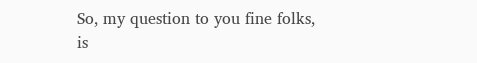So, my question to you fine folks, is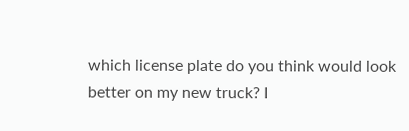which license plate do you think would look better on my new truck? I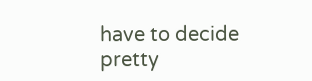have to decide pretty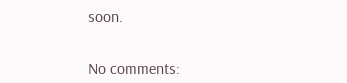soon.


No comments: